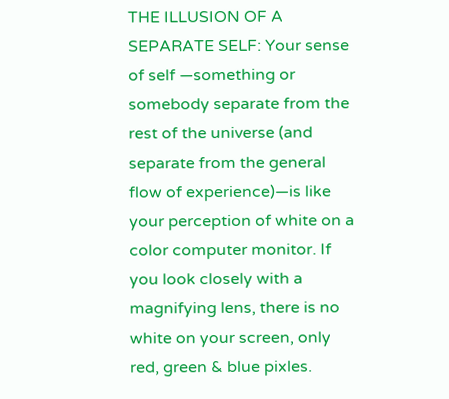THE ILLUSION OF A SEPARATE SELF: Your sense of self —something or somebody separate from the rest of the universe (and separate from the general flow of experience)—is like your perception of white on a color computer monitor. If you look closely with a magnifying lens, there is no white on your screen, only red, green & blue pixles.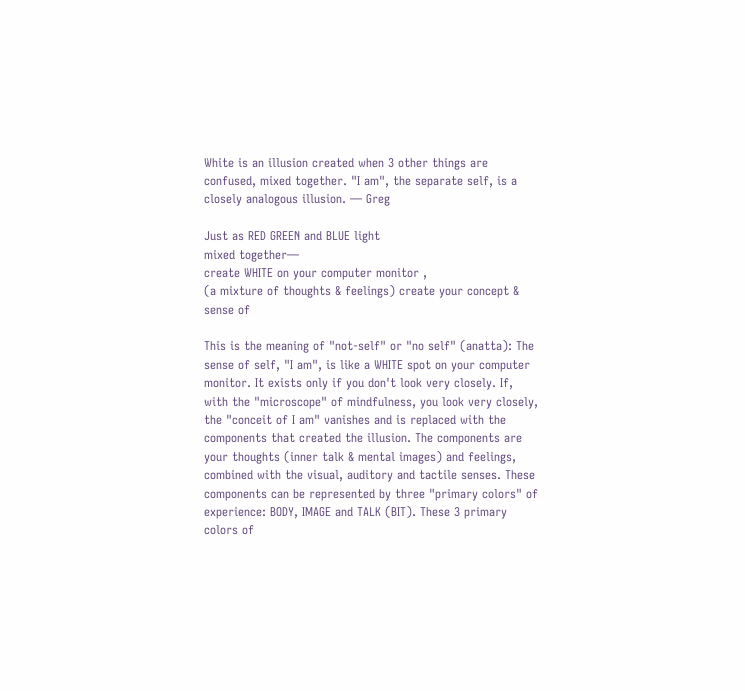White is an illusion created when 3 other things are confused, mixed together. "I am", the separate self, is a closely analogous illusion. — Greg

Just as RED GREEN and BLUE light
mixed together—
create WHITE on your computer monitor ,
(a mixture of thoughts & feelings) create your concept & sense of

This is the meaning of "not-self" or "no self" (anatta): The sense of self, "I am", is like a WHITE spot on your computer monitor. It exists only if you don't look very closely. If, with the "microscope" of mindfulness, you look very closely, the "conceit of I am" vanishes and is replaced with the components that created the illusion. The components are your thoughts (inner talk & mental images) and feelings, combined with the visual, auditory and tactile senses. These components can be represented by three "primary colors" of experience: BODY, IMAGE and TALK (BIT). These 3 primary colors of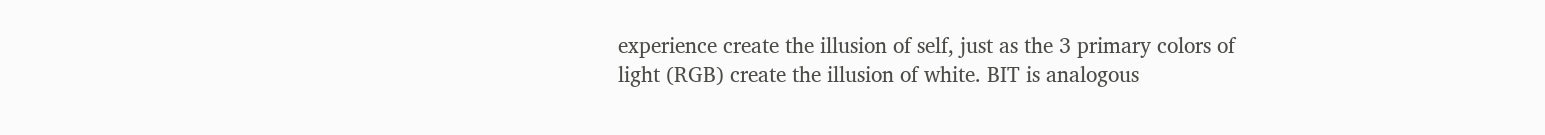experience create the illusion of self, just as the 3 primary colors of light (RGB) create the illusion of white. BIT is analogous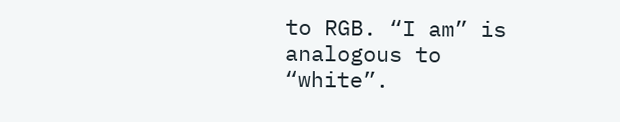to RGB. “I am” is analogous to “white”.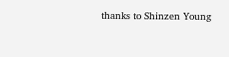thanks to Shinzen Young